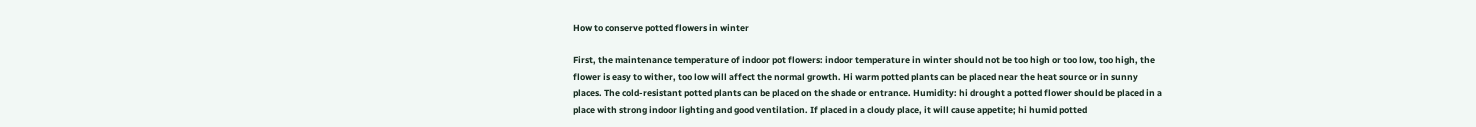How to conserve potted flowers in winter

First, the maintenance temperature of indoor pot flowers: indoor temperature in winter should not be too high or too low, too high, the flower is easy to wither, too low will affect the normal growth. Hi warm potted plants can be placed near the heat source or in sunny places. The cold-resistant potted plants can be placed on the shade or entrance. Humidity: hi drought a potted flower should be placed in a place with strong indoor lighting and good ventilation. If placed in a cloudy place, it will cause appetite; hi humid potted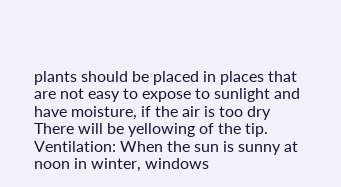plants should be placed in places that are not easy to expose to sunlight and have moisture, if the air is too dry There will be yellowing of the tip. Ventilation: When the sun is sunny at noon in winter, windows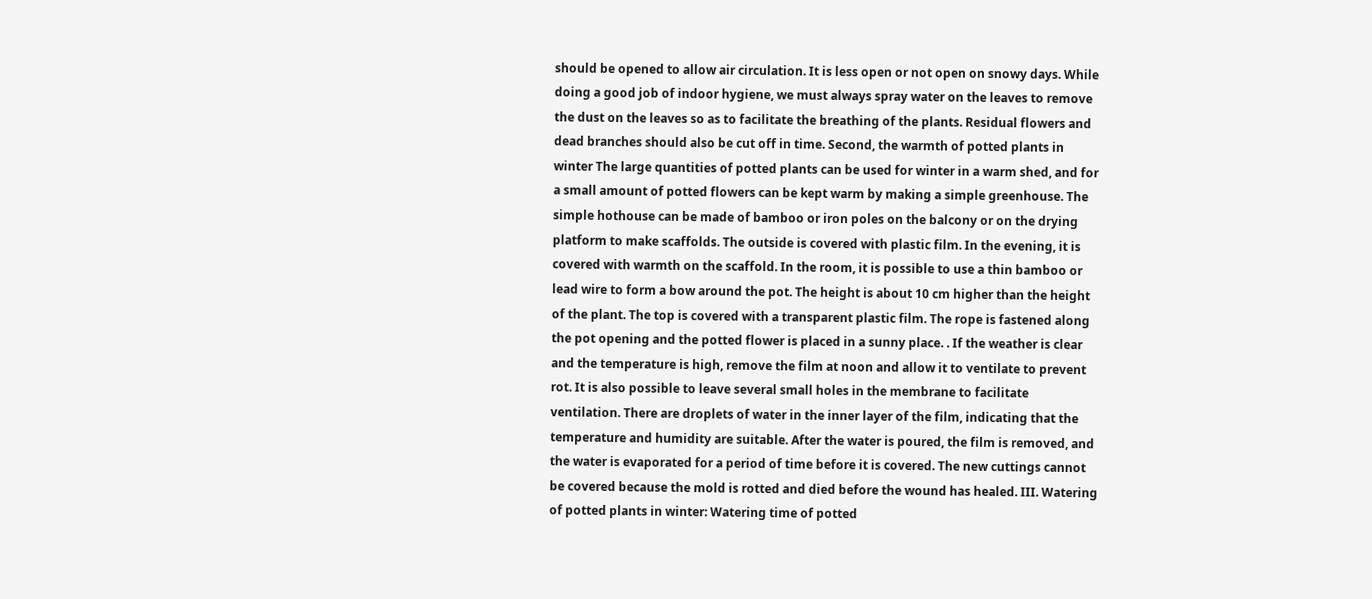should be opened to allow air circulation. It is less open or not open on snowy days. While doing a good job of indoor hygiene, we must always spray water on the leaves to remove the dust on the leaves so as to facilitate the breathing of the plants. Residual flowers and dead branches should also be cut off in time. Second, the warmth of potted plants in winter The large quantities of potted plants can be used for winter in a warm shed, and for a small amount of potted flowers can be kept warm by making a simple greenhouse. The simple hothouse can be made of bamboo or iron poles on the balcony or on the drying platform to make scaffolds. The outside is covered with plastic film. In the evening, it is covered with warmth on the scaffold. In the room, it is possible to use a thin bamboo or lead wire to form a bow around the pot. The height is about 10 cm higher than the height of the plant. The top is covered with a transparent plastic film. The rope is fastened along the pot opening and the potted flower is placed in a sunny place. . If the weather is clear and the temperature is high, remove the film at noon and allow it to ventilate to prevent rot. It is also possible to leave several small holes in the membrane to facilitate ventilation. There are droplets of water in the inner layer of the film, indicating that the temperature and humidity are suitable. After the water is poured, the film is removed, and the water is evaporated for a period of time before it is covered. The new cuttings cannot be covered because the mold is rotted and died before the wound has healed. III. Watering of potted plants in winter: Watering time of potted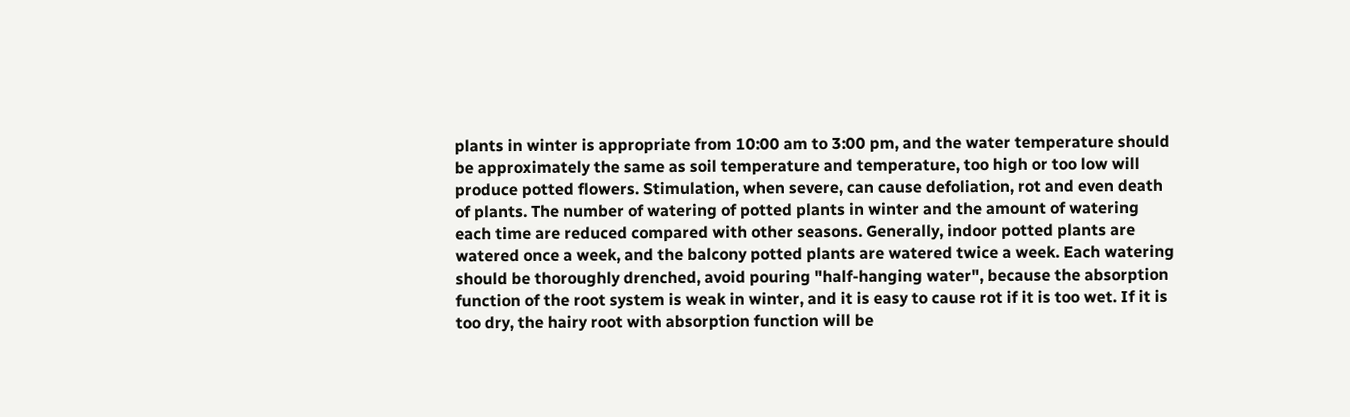plants in winter is appropriate from 10:00 am to 3:00 pm, and the water temperature should be approximately the same as soil temperature and temperature, too high or too low will produce potted flowers. Stimulation, when severe, can cause defoliation, rot and even death of plants. The number of watering of potted plants in winter and the amount of watering each time are reduced compared with other seasons. Generally, indoor potted plants are watered once a week, and the balcony potted plants are watered twice a week. Each watering should be thoroughly drenched, avoid pouring "half-hanging water", because the absorption function of the root system is weak in winter, and it is easy to cause rot if it is too wet. If it is too dry, the hairy root with absorption function will be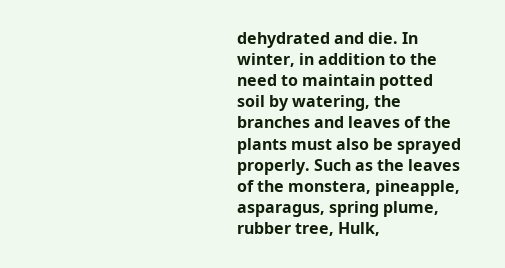dehydrated and die. In winter, in addition to the need to maintain potted soil by watering, the branches and leaves of the plants must also be sprayed properly. Such as the leaves of the monstera, pineapple, asparagus, spring plume, rubber tree, Hulk,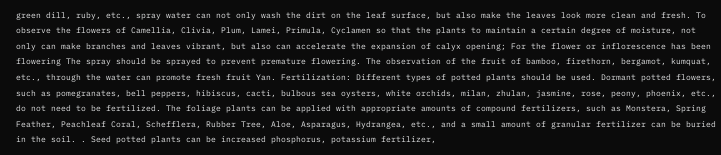green dill, ruby, etc., spray water can not only wash the dirt on the leaf surface, but also make the leaves look more clean and fresh. To observe the flowers of Camellia, Clivia, Plum, Lamei, Primula, Cyclamen so that the plants to maintain a certain degree of moisture, not only can make branches and leaves vibrant, but also can accelerate the expansion of calyx opening; For the flower or inflorescence has been flowering The spray should be sprayed to prevent premature flowering. The observation of the fruit of bamboo, firethorn, bergamot, kumquat, etc., through the water can promote fresh fruit Yan. Fertilization: Different types of potted plants should be used. Dormant potted flowers, such as pomegranates, bell peppers, hibiscus, cacti, bulbous sea oysters, white orchids, milan, zhulan, jasmine, rose, peony, phoenix, etc., do not need to be fertilized. The foliage plants can be applied with appropriate amounts of compound fertilizers, such as Monstera, Spring Feather, Peachleaf Coral, Schefflera, Rubber Tree, Aloe, Asparagus, Hydrangea, etc., and a small amount of granular fertilizer can be buried in the soil. . Seed potted plants can be increased phosphorus, potassium fertilizer,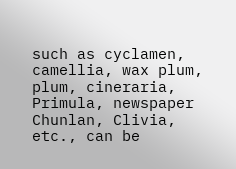such as cyclamen, camellia, wax plum, plum, cineraria, Primula, newspaper Chunlan, Clivia, etc., can be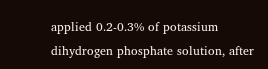applied 0.2-0.3% of potassium dihydrogen phosphate solution, after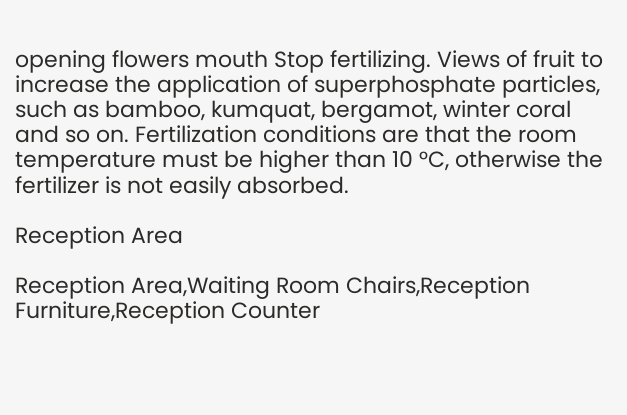opening flowers mouth Stop fertilizing. Views of fruit to increase the application of superphosphate particles, such as bamboo, kumquat, bergamot, winter coral and so on. Fertilization conditions are that the room temperature must be higher than 10 °C, otherwise the fertilizer is not easily absorbed.

Reception Area

Reception Area,Waiting Room Chairs,Reception Furniture,Reception Counter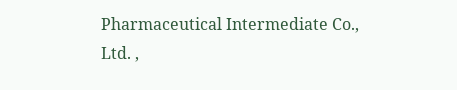Pharmaceutical Intermediate Co., Ltd. ,